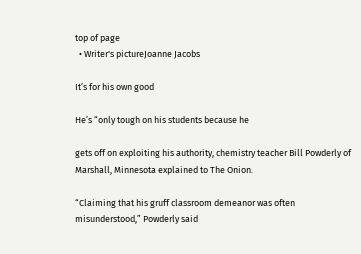top of page
  • Writer's pictureJoanne Jacobs

It’s for his own good

He’s “only tough on his students because he

gets off on exploiting his authority, chemistry teacher Bill Powderly of Marshall, Minnesota explained to The Onion.

“Claiming that his gruff classroom demeanor was often misunderstood,” Powderly said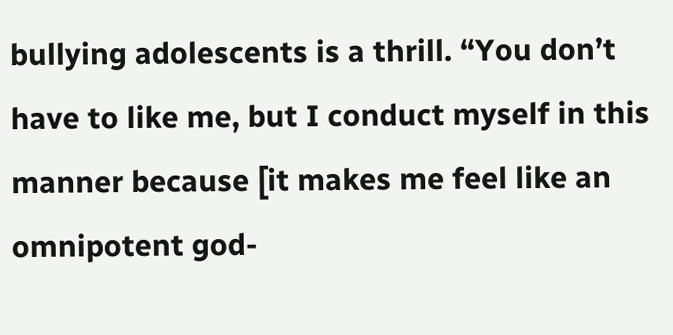bullying adolescents is a thrill. “You don’t have to like me, but I conduct myself in this manner because [it makes me feel like an omnipotent god-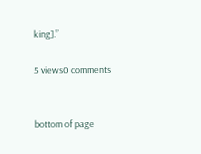king].”

5 views0 comments


bottom of page